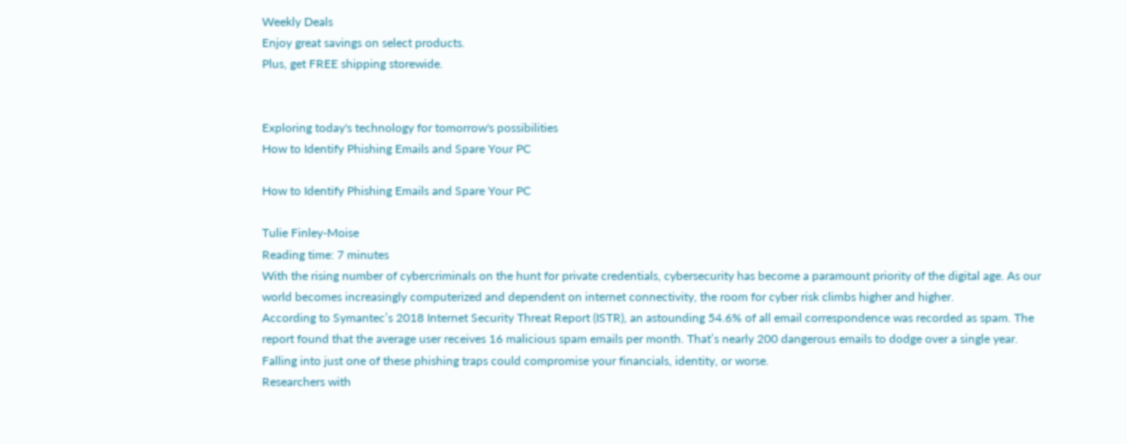Weekly Deals
Enjoy great savings on select products.
Plus, get FREE shipping storewide.


Exploring today's technology for tomorrow's possibilities
How to Identify Phishing Emails and Spare Your PC

How to Identify Phishing Emails and Spare Your PC

Tulie Finley-Moise
Reading time: 7 minutes
With the rising number of cybercriminals on the hunt for private credentials, cybersecurity has become a paramount priority of the digital age. As our world becomes increasingly computerized and dependent on internet connectivity, the room for cyber risk climbs higher and higher.
According to Symantec’s 2018 Internet Security Threat Report (ISTR), an astounding 54.6% of all email correspondence was recorded as spam. The report found that the average user receives 16 malicious spam emails per month. That’s nearly 200 dangerous emails to dodge over a single year. Falling into just one of these phishing traps could compromise your financials, identity, or worse.
Researchers with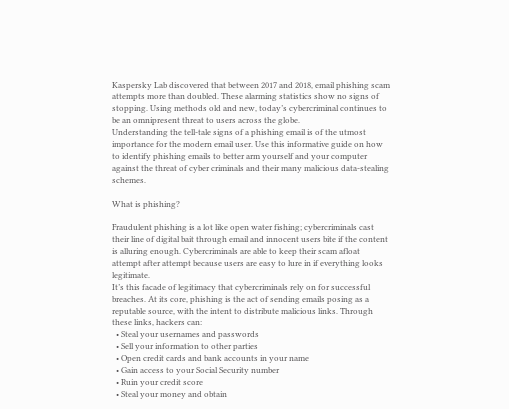Kaspersky Lab discovered that between 2017 and 2018, email phishing scam attempts more than doubled. These alarming statistics show no signs of stopping. Using methods old and new, today’s cybercriminal continues to be an omnipresent threat to users across the globe.
Understanding the tell-tale signs of a phishing email is of the utmost importance for the modern email user. Use this informative guide on how to identify phishing emails to better arm yourself and your computer against the threat of cyber criminals and their many malicious data-stealing schemes.

What is phishing?

Fraudulent phishing is a lot like open water fishing; cybercriminals cast their line of digital bait through email and innocent users bite if the content is alluring enough. Cybercriminals are able to keep their scam afloat attempt after attempt because users are easy to lure in if everything looks legitimate.
It’s this facade of legitimacy that cybercriminals rely on for successful breaches. At its core, phishing is the act of sending emails posing as a reputable source, with the intent to distribute malicious links. Through these links, hackers can:
  • Steal your usernames and passwords
  • Sell your information to other parties
  • Open credit cards and bank accounts in your name
  • Gain access to your Social Security number
  • Ruin your credit score
  • Steal your money and obtain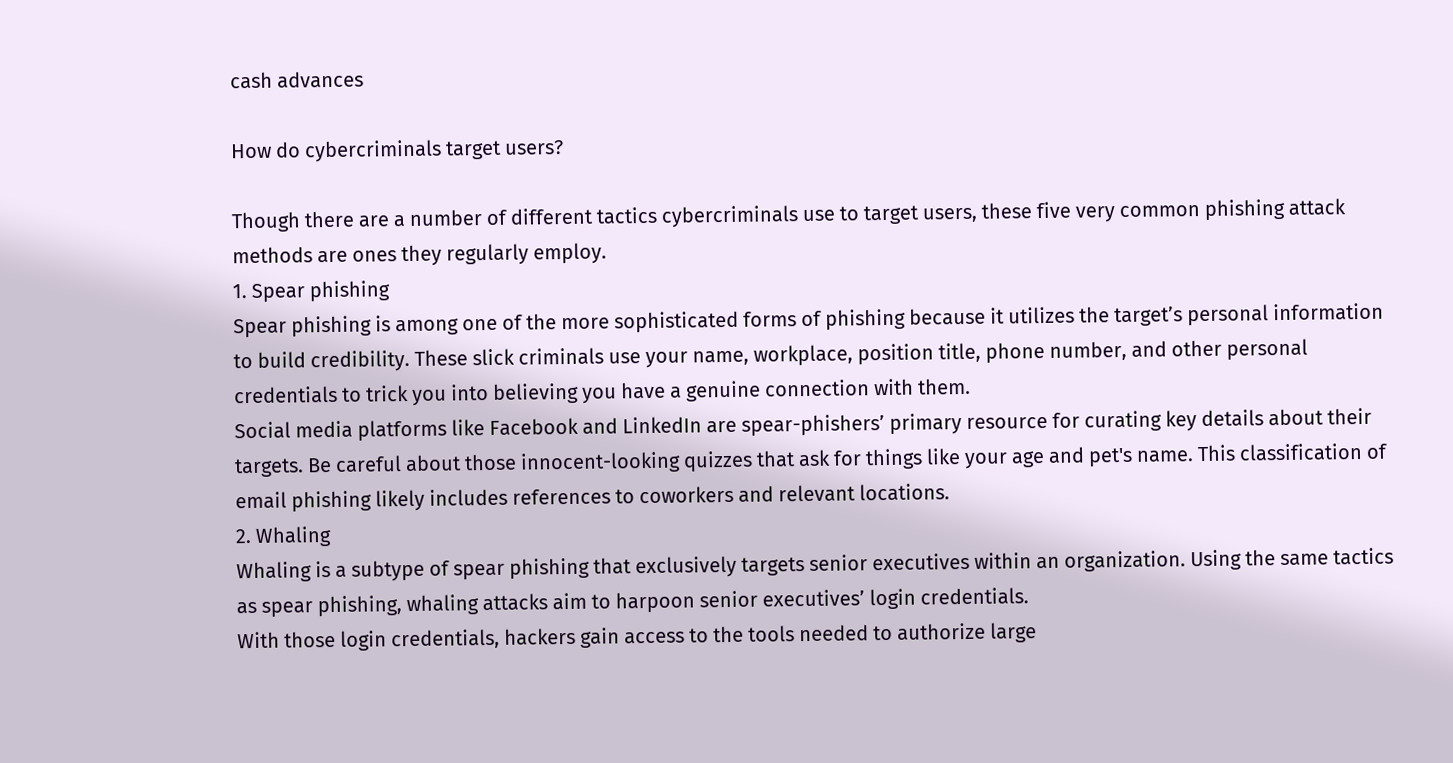cash advances

How do cybercriminals target users?

Though there are a number of different tactics cybercriminals use to target users, these five very common phishing attack methods are ones they regularly employ.
1. Spear phishing
Spear phishing is among one of the more sophisticated forms of phishing because it utilizes the target’s personal information to build credibility. These slick criminals use your name, workplace, position title, phone number, and other personal credentials to trick you into believing you have a genuine connection with them.
Social media platforms like Facebook and LinkedIn are spear-phishers’ primary resource for curating key details about their targets. Be careful about those innocent-looking quizzes that ask for things like your age and pet's name. This classification of email phishing likely includes references to coworkers and relevant locations.
2. Whaling
Whaling is a subtype of spear phishing that exclusively targets senior executives within an organization. Using the same tactics as spear phishing, whaling attacks aim to harpoon senior executives’ login credentials.
With those login credentials, hackers gain access to the tools needed to authorize large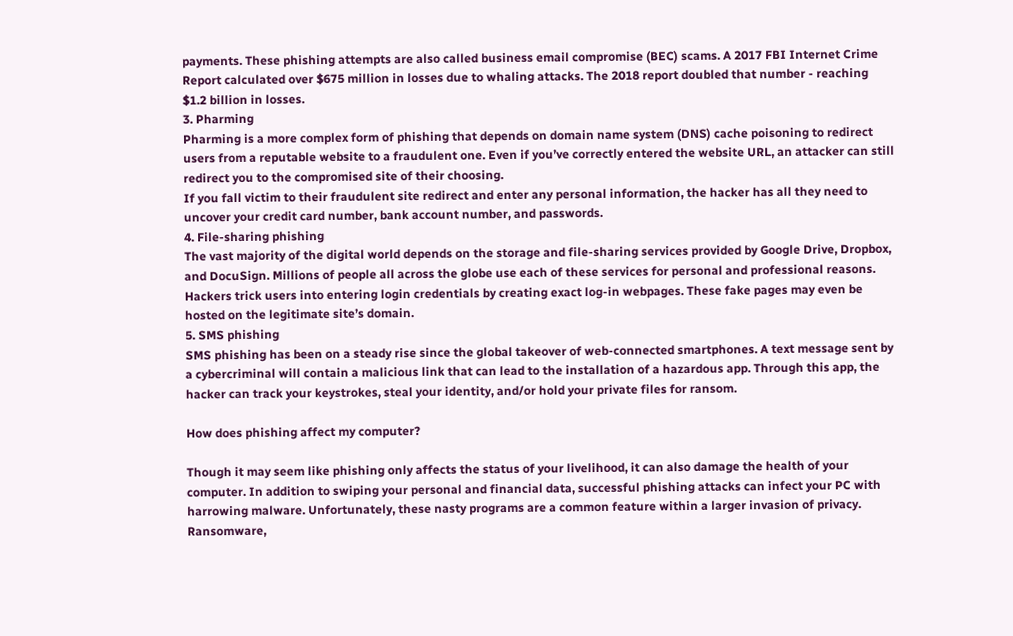payments. These phishing attempts are also called business email compromise (BEC) scams. A 2017 FBI Internet Crime Report calculated over $675 million in losses due to whaling attacks. The 2018 report doubled that number - reaching $1.2 billion in losses.
3. Pharming
Pharming is a more complex form of phishing that depends on domain name system (DNS) cache poisoning to redirect users from a reputable website to a fraudulent one. Even if you’ve correctly entered the website URL, an attacker can still redirect you to the compromised site of their choosing.
If you fall victim to their fraudulent site redirect and enter any personal information, the hacker has all they need to uncover your credit card number, bank account number, and passwords.
4. File-sharing phishing
The vast majority of the digital world depends on the storage and file-sharing services provided by Google Drive, Dropbox, and DocuSign. Millions of people all across the globe use each of these services for personal and professional reasons. Hackers trick users into entering login credentials by creating exact log-in webpages. These fake pages may even be hosted on the legitimate site’s domain.
5. SMS phishing
SMS phishing has been on a steady rise since the global takeover of web-connected smartphones. A text message sent by a cybercriminal will contain a malicious link that can lead to the installation of a hazardous app. Through this app, the hacker can track your keystrokes, steal your identity, and/or hold your private files for ransom.

How does phishing affect my computer?

Though it may seem like phishing only affects the status of your livelihood, it can also damage the health of your computer. In addition to swiping your personal and financial data, successful phishing attacks can infect your PC with harrowing malware. Unfortunately, these nasty programs are a common feature within a larger invasion of privacy.
Ransomware,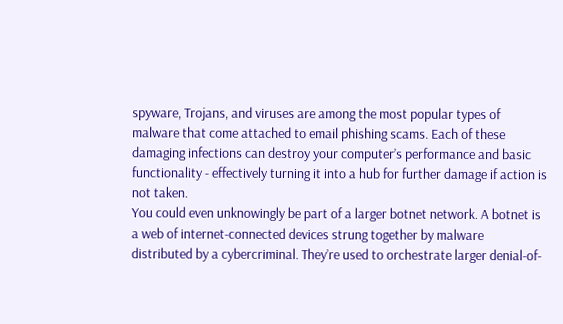spyware, Trojans, and viruses are among the most popular types of malware that come attached to email phishing scams. Each of these damaging infections can destroy your computer’s performance and basic functionality - effectively turning it into a hub for further damage if action is not taken.
You could even unknowingly be part of a larger botnet network. A botnet is a web of internet-connected devices strung together by malware distributed by a cybercriminal. They’re used to orchestrate larger denial-of-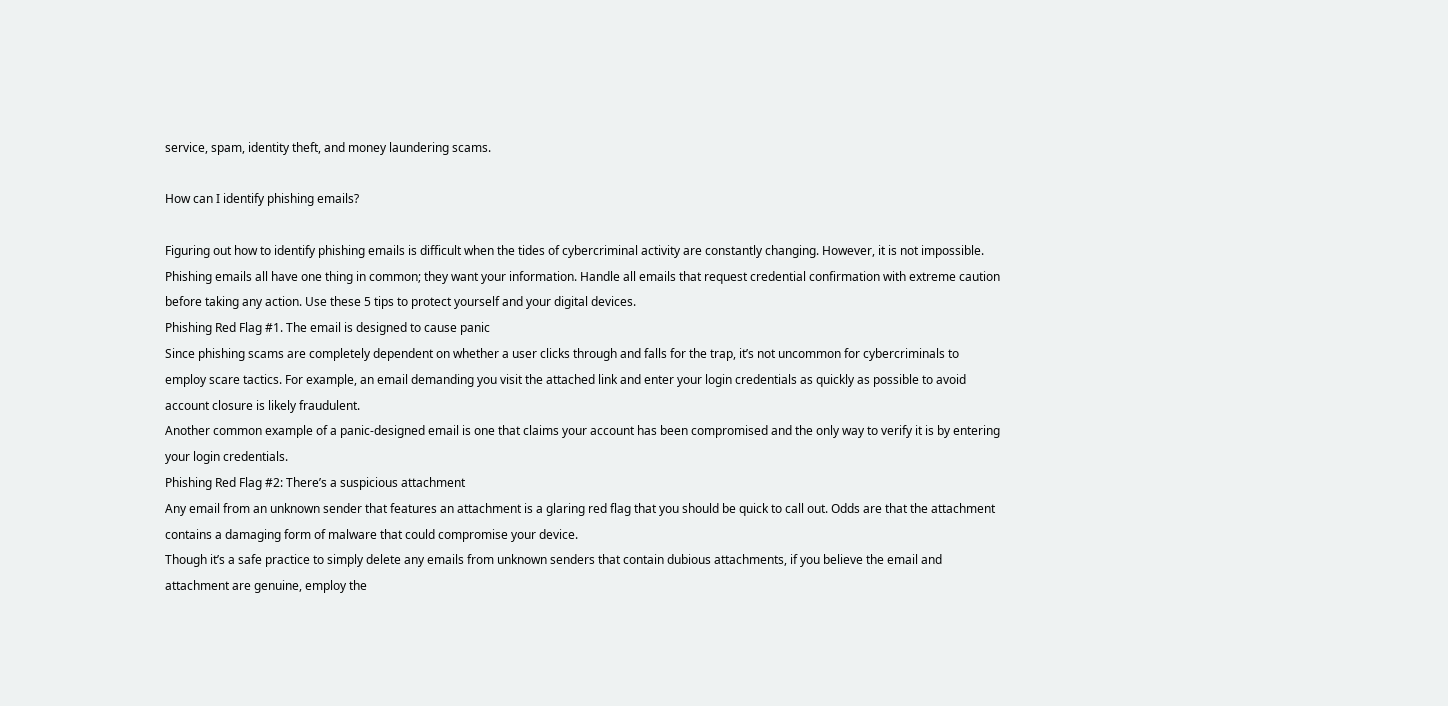service, spam, identity theft, and money laundering scams.

How can I identify phishing emails?

Figuring out how to identify phishing emails is difficult when the tides of cybercriminal activity are constantly changing. However, it is not impossible. Phishing emails all have one thing in common; they want your information. Handle all emails that request credential confirmation with extreme caution before taking any action. Use these 5 tips to protect yourself and your digital devices.
Phishing Red Flag #1. The email is designed to cause panic
Since phishing scams are completely dependent on whether a user clicks through and falls for the trap, it’s not uncommon for cybercriminals to employ scare tactics. For example, an email demanding you visit the attached link and enter your login credentials as quickly as possible to avoid account closure is likely fraudulent.
Another common example of a panic-designed email is one that claims your account has been compromised and the only way to verify it is by entering your login credentials.
Phishing Red Flag #2: There’s a suspicious attachment
Any email from an unknown sender that features an attachment is a glaring red flag that you should be quick to call out. Odds are that the attachment contains a damaging form of malware that could compromise your device.
Though it’s a safe practice to simply delete any emails from unknown senders that contain dubious attachments, if you believe the email and attachment are genuine, employ the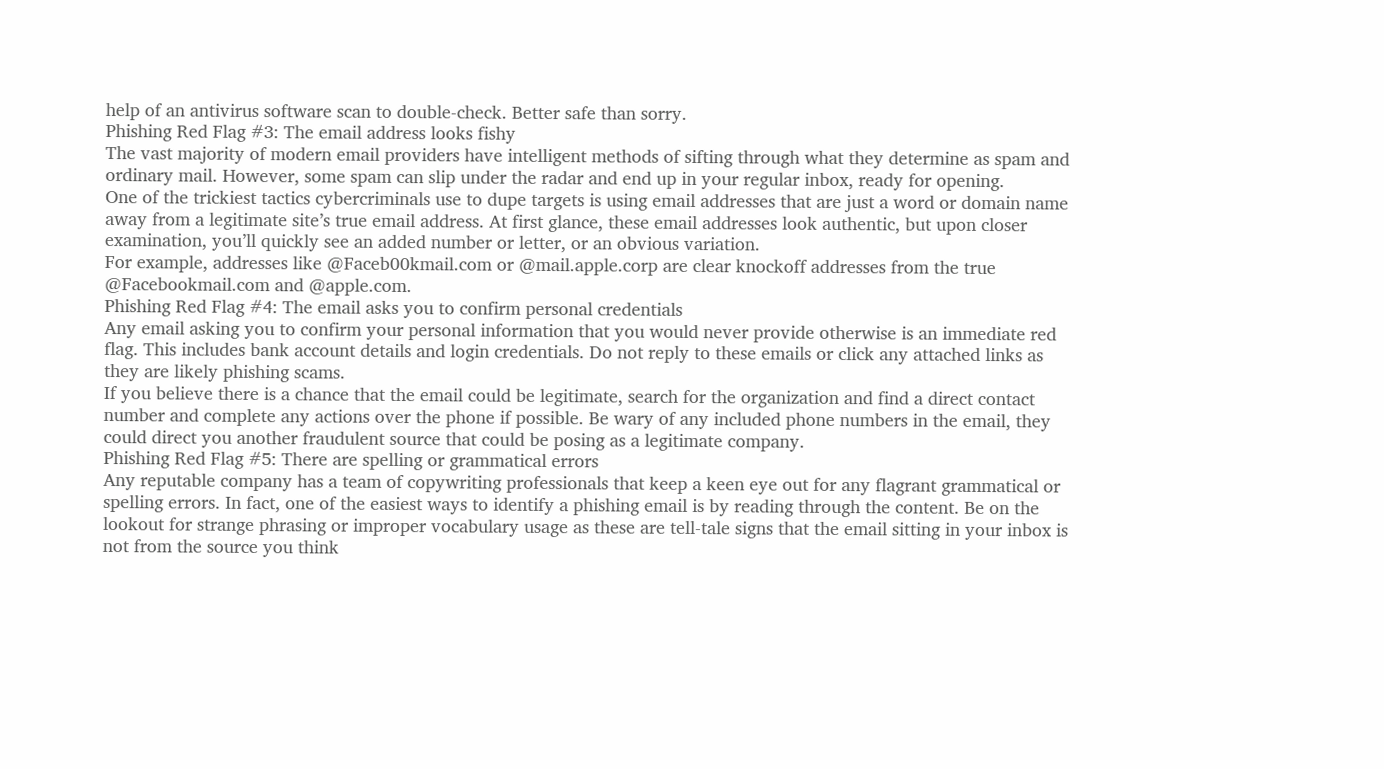help of an antivirus software scan to double-check. Better safe than sorry.
Phishing Red Flag #3: The email address looks fishy
The vast majority of modern email providers have intelligent methods of sifting through what they determine as spam and ordinary mail. However, some spam can slip under the radar and end up in your regular inbox, ready for opening.
One of the trickiest tactics cybercriminals use to dupe targets is using email addresses that are just a word or domain name away from a legitimate site’s true email address. At first glance, these email addresses look authentic, but upon closer examination, you’ll quickly see an added number or letter, or an obvious variation.
For example, addresses like @Faceb00kmail.com or @mail.apple.corp are clear knockoff addresses from the true @Facebookmail.com and @apple.com.
Phishing Red Flag #4: The email asks you to confirm personal credentials
Any email asking you to confirm your personal information that you would never provide otherwise is an immediate red flag. This includes bank account details and login credentials. Do not reply to these emails or click any attached links as they are likely phishing scams.
If you believe there is a chance that the email could be legitimate, search for the organization and find a direct contact number and complete any actions over the phone if possible. Be wary of any included phone numbers in the email, they could direct you another fraudulent source that could be posing as a legitimate company.
Phishing Red Flag #5: There are spelling or grammatical errors
Any reputable company has a team of copywriting professionals that keep a keen eye out for any flagrant grammatical or spelling errors. In fact, one of the easiest ways to identify a phishing email is by reading through the content. Be on the lookout for strange phrasing or improper vocabulary usage as these are tell-tale signs that the email sitting in your inbox is not from the source you think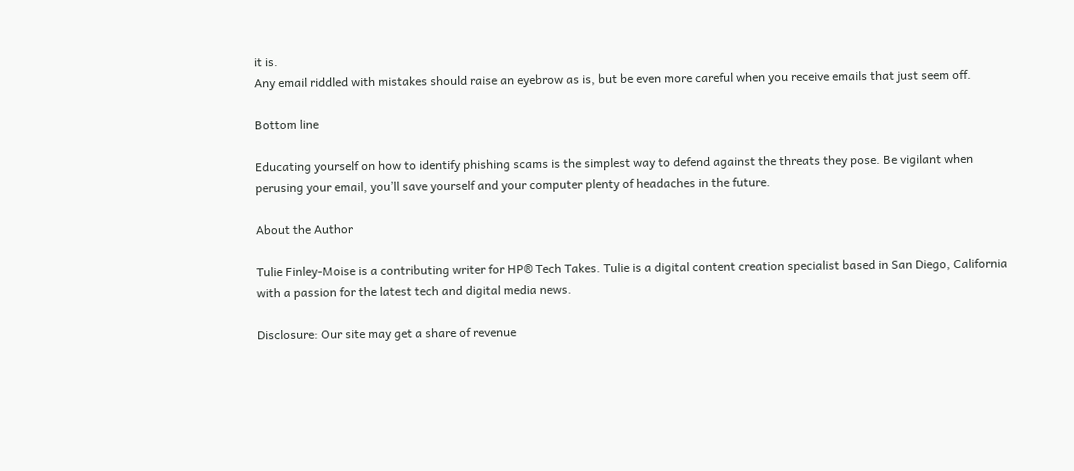it is.
Any email riddled with mistakes should raise an eyebrow as is, but be even more careful when you receive emails that just seem off.

Bottom line

Educating yourself on how to identify phishing scams is the simplest way to defend against the threats they pose. Be vigilant when perusing your email, you’ll save yourself and your computer plenty of headaches in the future.

About the Author

Tulie Finley-Moise is a contributing writer for HP® Tech Takes. Tulie is a digital content creation specialist based in San Diego, California with a passion for the latest tech and digital media news.

Disclosure: Our site may get a share of revenue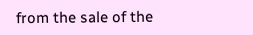from the sale of the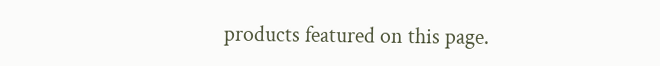products featured on this page.